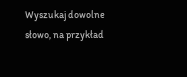Wyszukaj dowolne słowo, na przykład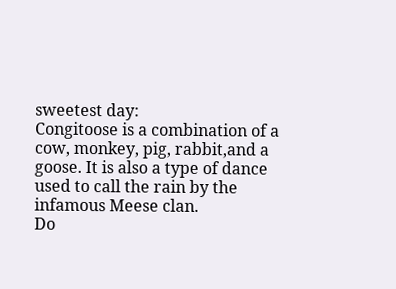sweetest day:
Congitoose is a combination of a cow, monkey, pig, rabbit,and a goose. It is also a type of dance used to call the rain by the infamous Meese clan.
Do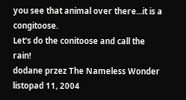you see that animal over there...it is a congitoose.
Let's do the conitoose and call the rain!
dodane przez The Nameless Wonder listopad 11, 2004